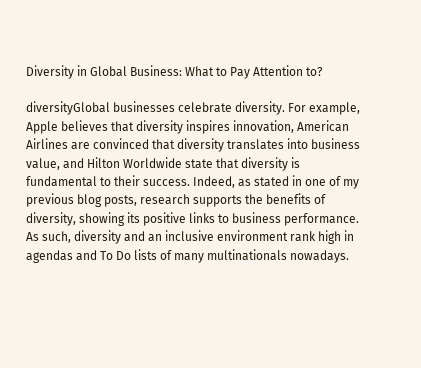Diversity in Global Business: What to Pay Attention to?

diversityGlobal businesses celebrate diversity. For example, Apple believes that diversity inspires innovation, American Airlines are convinced that diversity translates into business value, and Hilton Worldwide state that diversity is fundamental to their success. Indeed, as stated in one of my previous blog posts, research supports the benefits of diversity, showing its positive links to business performance. As such, diversity and an inclusive environment rank high in agendas and To Do lists of many multinationals nowadays.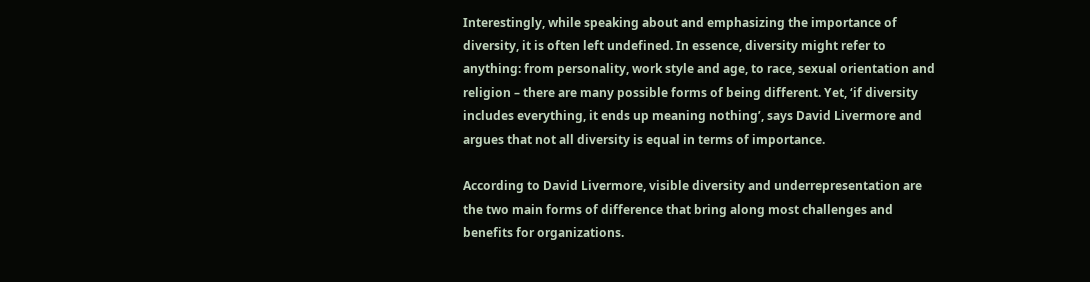Interestingly, while speaking about and emphasizing the importance of diversity, it is often left undefined. In essence, diversity might refer to anything: from personality, work style and age, to race, sexual orientation and religion – there are many possible forms of being different. Yet, ‘if diversity includes everything, it ends up meaning nothing’, says David Livermore and argues that not all diversity is equal in terms of importance.

According to David Livermore, visible diversity and underrepresentation are the two main forms of difference that bring along most challenges and benefits for organizations.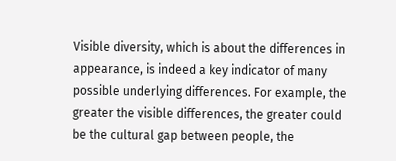Visible diversity, which is about the differences in appearance, is indeed a key indicator of many possible underlying differences. For example, the greater the visible differences, the greater could be the cultural gap between people, the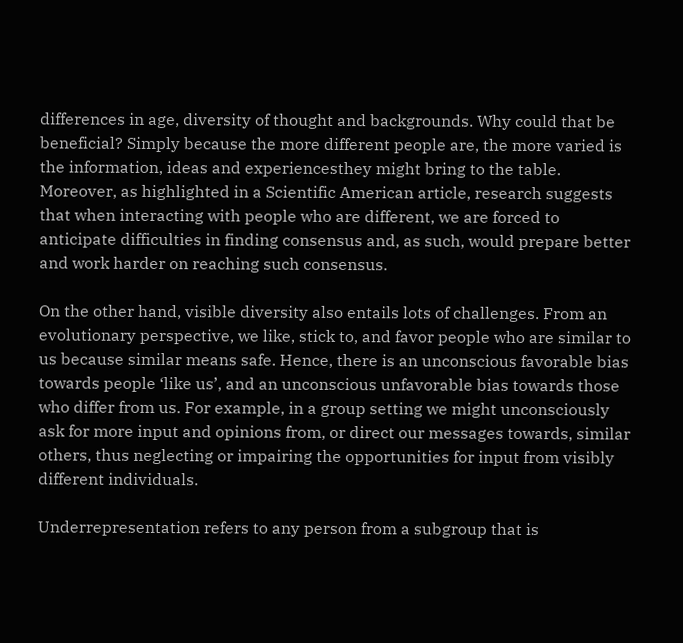differences in age, diversity of thought and backgrounds. Why could that be beneficial? Simply because the more different people are, the more varied is the information, ideas and experiencesthey might bring to the table. Moreover, as highlighted in a Scientific American article, research suggests that when interacting with people who are different, we are forced to anticipate difficulties in finding consensus and, as such, would prepare better and work harder on reaching such consensus.

On the other hand, visible diversity also entails lots of challenges. From an evolutionary perspective, we like, stick to, and favor people who are similar to us because similar means safe. Hence, there is an unconscious favorable bias towards people ‘like us’, and an unconscious unfavorable bias towards those who differ from us. For example, in a group setting we might unconsciously ask for more input and opinions from, or direct our messages towards, similar others, thus neglecting or impairing the opportunities for input from visibly different individuals.

Underrepresentation refers to any person from a subgroup that is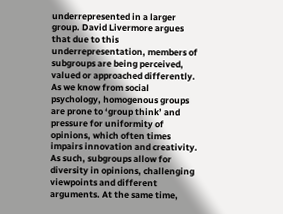underrepresented in a larger group. David Livermore argues that due to this underrepresentation, members of subgroups are being perceived, valued or approached differently. As we know from social psychology, homogenous groups are prone to ‘group think’ and pressure for uniformity of opinions, which often times impairs innovation and creativity. As such, subgroups allow for diversity in opinions, challenging viewpoints and different arguments. At the same time,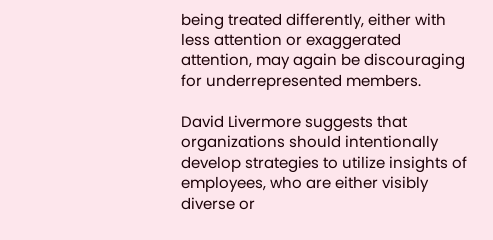being treated differently, either with less attention or exaggerated attention, may again be discouraging for underrepresented members.

David Livermore suggests that organizations should intentionally develop strategies to utilize insights of employees, who are either visibly diverse or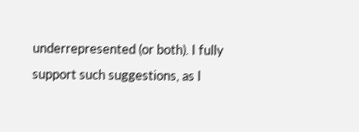underrepresented (or both). I fully support such suggestions, as I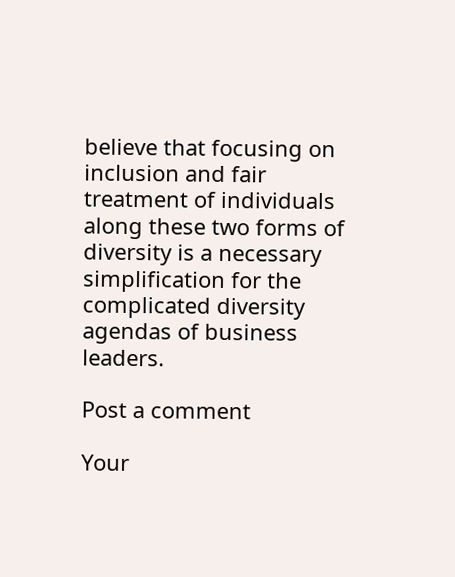believe that focusing on inclusion and fair treatment of individuals along these two forms of diversity is a necessary simplification for the complicated diversity agendas of business leaders.

Post a comment

Your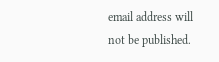email address will not be published.